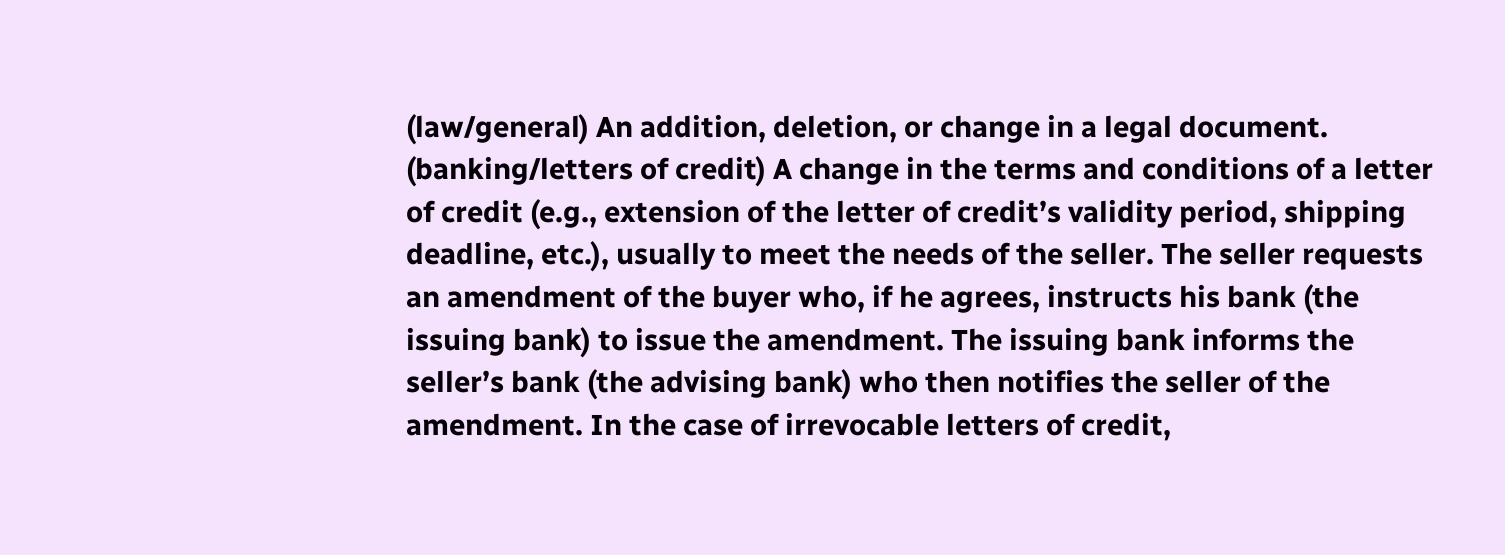(law/general) An addition, deletion, or change in a legal document.
(banking/letters of credit) A change in the terms and conditions of a letter of credit (e.g., extension of the letter of credit’s validity period, shipping deadline, etc.), usually to meet the needs of the seller. The seller requests an amendment of the buyer who, if he agrees, instructs his bank (the issuing bank) to issue the amendment. The issuing bank informs the seller’s bank (the advising bank) who then notifies the seller of the amendment. In the case of irrevocable letters of credit,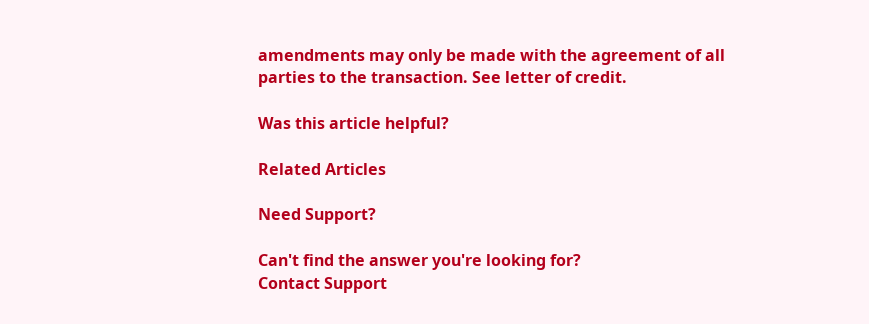amendments may only be made with the agreement of all parties to the transaction. See letter of credit.

Was this article helpful?

Related Articles

Need Support?

Can't find the answer you're looking for?
Contact Support